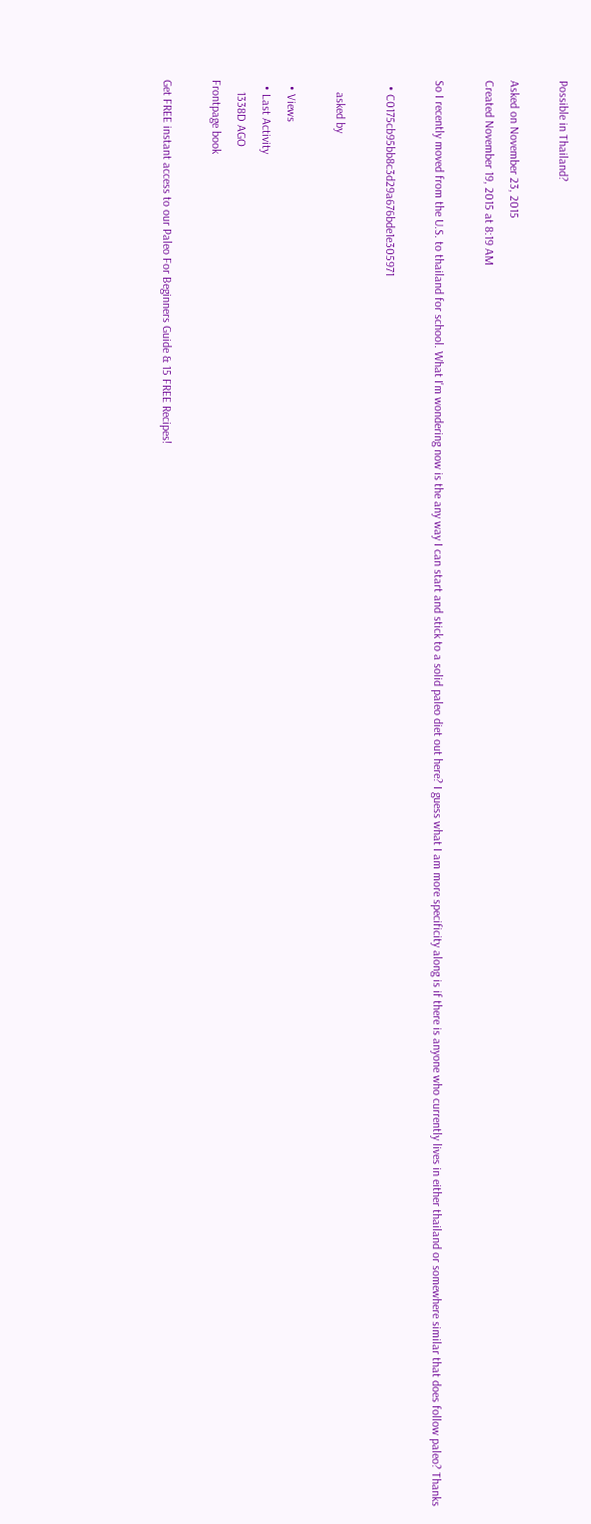Possible in Thailand?

Asked on November 23, 2015
Created November 19, 2015 at 8:19 AM

So I recently moved from the U.S. to thailand for school. What I'm wondering now is the any way I can start and stick to a solid paleo diet out here? I guess what I am more specificity along is if there is anyone who currently lives in either thailand or somewhere similar that does follow paleo? Thanks

  • C0175cb95bb8c3d29a676bde1e305971

    asked by

  • Views
  • Last Activity
    1338D AGO
Frontpage book

Get FREE instant access to our Paleo For Beginners Guide & 15 FREE Recipes!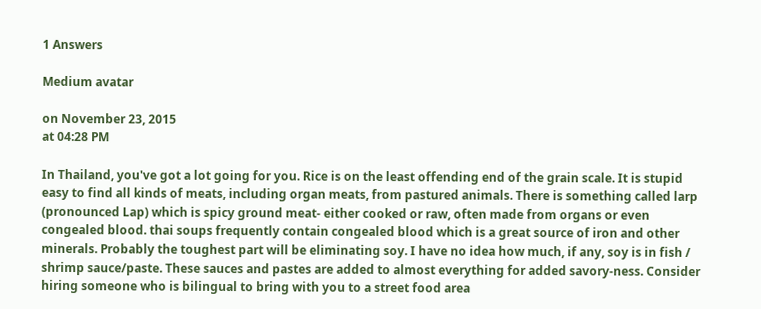1 Answers

Medium avatar

on November 23, 2015
at 04:28 PM

In Thailand, you've got a lot going for you. Rice is on the least offending end of the grain scale. It is stupid easy to find all kinds of meats, including organ meats, from pastured animals. There is something called larp (pronounced Lap) which is spicy ground meat- either cooked or raw, often made from organs or even congealed blood. thai soups frequently contain congealed blood which is a great source of iron and other minerals. Probably the toughest part will be eliminating soy. I have no idea how much, if any, soy is in fish / shrimp sauce/paste. These sauces and pastes are added to almost everything for added savory-ness. Consider hiring someone who is bilingual to bring with you to a street food area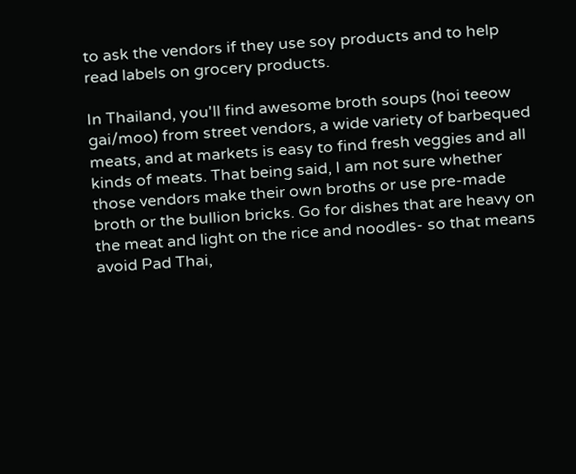to ask the vendors if they use soy products and to help read labels on grocery products.

In Thailand, you'll find awesome broth soups (hoi teeow gai/moo) from street vendors, a wide variety of barbequed meats, and at markets is easy to find fresh veggies and all kinds of meats. That being said, I am not sure whether those vendors make their own broths or use pre-made broth or the bullion bricks. Go for dishes that are heavy on the meat and light on the rice and noodles- so that means avoid Pad Thai,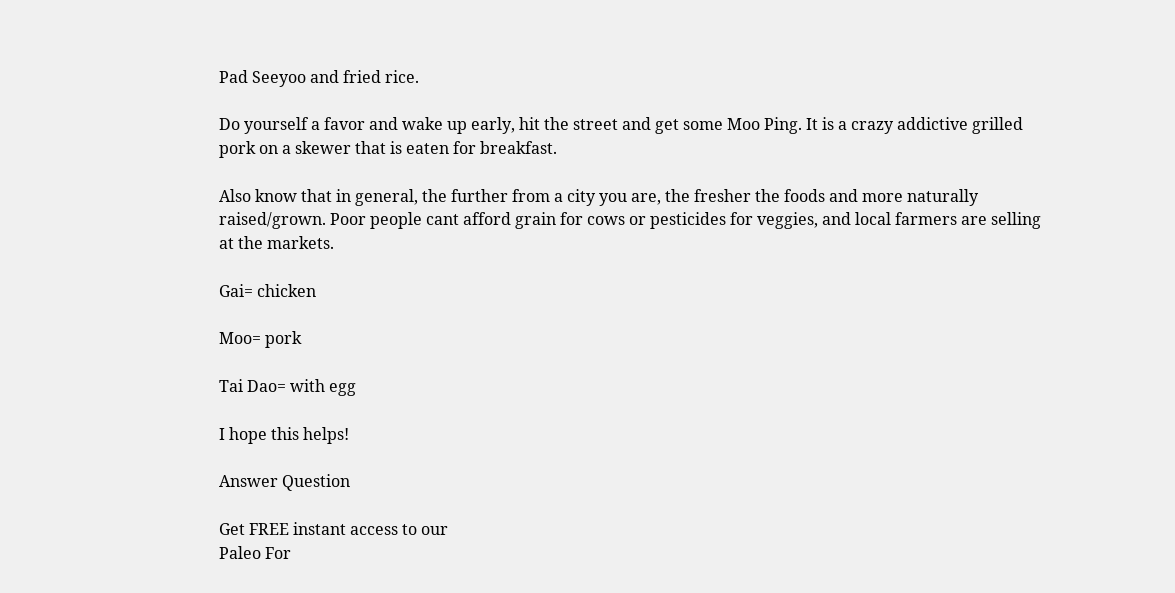Pad Seeyoo and fried rice.

Do yourself a favor and wake up early, hit the street and get some Moo Ping. It is a crazy addictive grilled pork on a skewer that is eaten for breakfast.

Also know that in general, the further from a city you are, the fresher the foods and more naturally raised/grown. Poor people cant afford grain for cows or pesticides for veggies, and local farmers are selling at the markets.

Gai= chicken

Moo= pork

Tai Dao= with egg

I hope this helps!

Answer Question

Get FREE instant access to our
Paleo For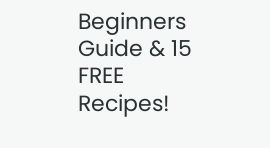Beginners Guide & 15 FREE Recipes!